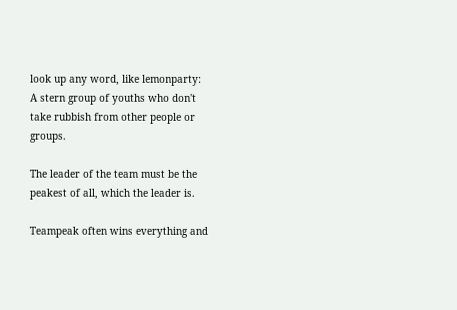look up any word, like lemonparty:
A stern group of youths who don't take rubbish from other people or groups.

The leader of the team must be the peakest of all, which the leader is.

Teampeak often wins everything and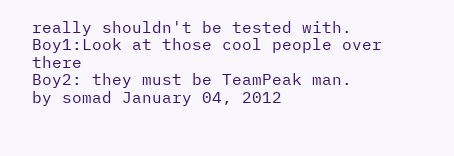really shouldn't be tested with.
Boy1:Look at those cool people over there
Boy2: they must be TeamPeak man.
by somad January 04, 2012